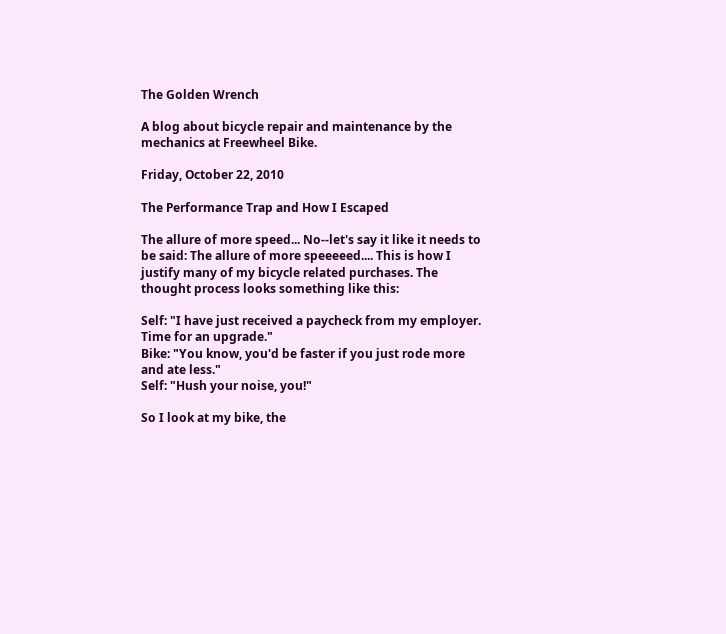The Golden Wrench

A blog about bicycle repair and maintenance by the mechanics at Freewheel Bike.

Friday, October 22, 2010

The Performance Trap and How I Escaped

The allure of more speed... No--let's say it like it needs to be said: The allure of more speeeeed.... This is how I justify many of my bicycle related purchases. The thought process looks something like this:

Self: "I have just received a paycheck from my employer. Time for an upgrade."
Bike: "You know, you'd be faster if you just rode more and ate less."
Self: "Hush your noise, you!"

So I look at my bike, the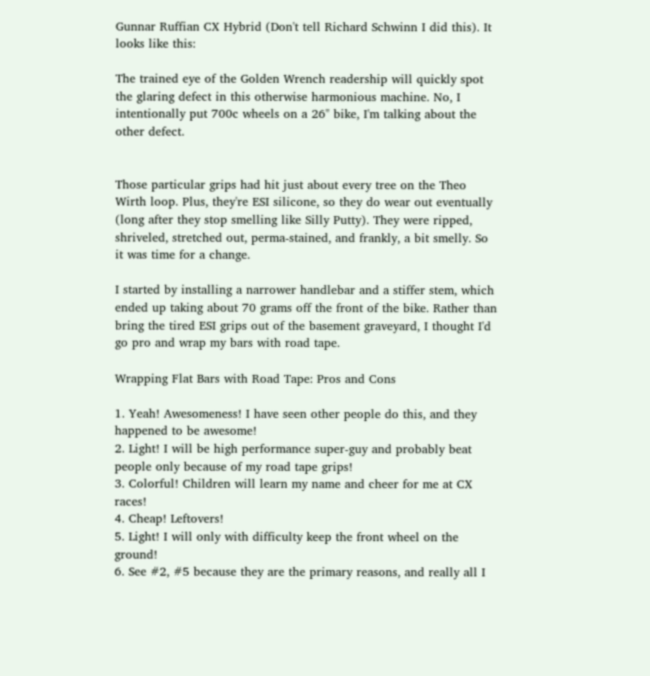Gunnar Ruffian CX Hybrid (Don't tell Richard Schwinn I did this). It looks like this:

The trained eye of the Golden Wrench readership will quickly spot the glaring defect in this otherwise harmonious machine. No, I intentionally put 700c wheels on a 26" bike, I'm talking about the other defect.


Those particular grips had hit just about every tree on the Theo Wirth loop. Plus, they're ESI silicone, so they do wear out eventually (long after they stop smelling like Silly Putty). They were ripped, shriveled, stretched out, perma-stained, and frankly, a bit smelly. So it was time for a change.

I started by installing a narrower handlebar and a stiffer stem, which ended up taking about 70 grams off the front of the bike. Rather than bring the tired ESI grips out of the basement graveyard, I thought I'd go pro and wrap my bars with road tape.

Wrapping Flat Bars with Road Tape: Pros and Cons

1. Yeah! Awesomeness! I have seen other people do this, and they happened to be awesome!
2. Light! I will be high performance super-guy and probably beat people only because of my road tape grips!
3. Colorful! Children will learn my name and cheer for me at CX races!
4. Cheap! Leftovers!
5. Light! I will only with difficulty keep the front wheel on the ground!
6. See #2, #5 because they are the primary reasons, and really all I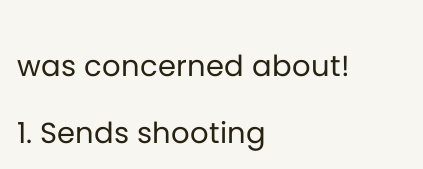was concerned about!

1. Sends shooting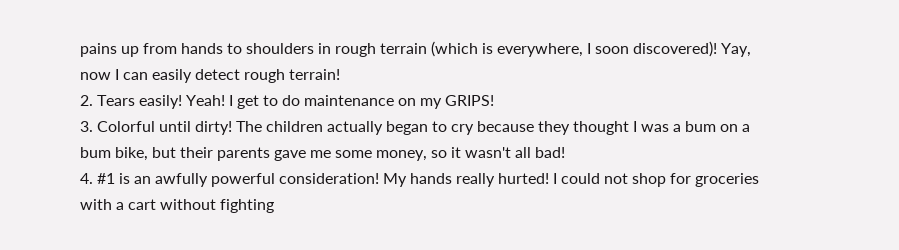pains up from hands to shoulders in rough terrain (which is everywhere, I soon discovered)! Yay, now I can easily detect rough terrain!
2. Tears easily! Yeah! I get to do maintenance on my GRIPS!
3. Colorful until dirty! The children actually began to cry because they thought I was a bum on a bum bike, but their parents gave me some money, so it wasn't all bad!
4. #1 is an awfully powerful consideration! My hands really hurted! I could not shop for groceries with a cart without fighting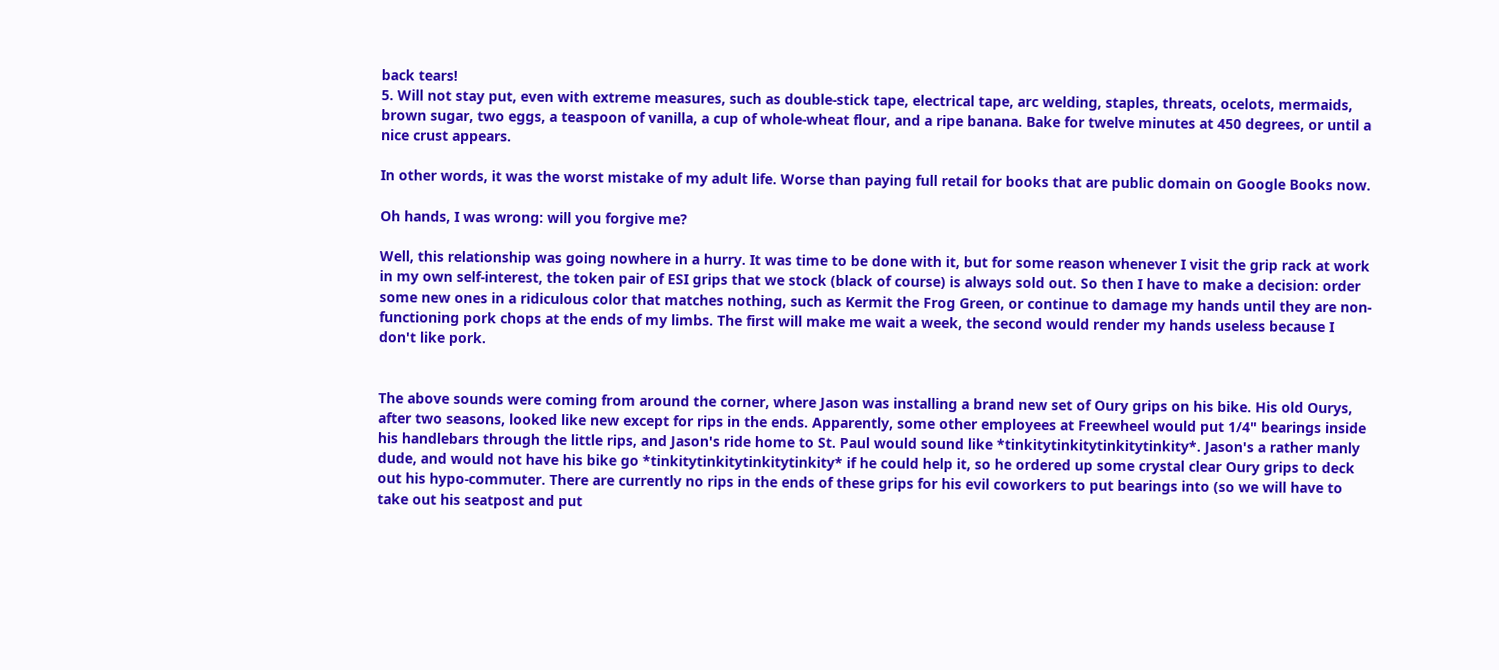back tears!
5. Will not stay put, even with extreme measures, such as double-stick tape, electrical tape, arc welding, staples, threats, ocelots, mermaids, brown sugar, two eggs, a teaspoon of vanilla, a cup of whole-wheat flour, and a ripe banana. Bake for twelve minutes at 450 degrees, or until a nice crust appears.

In other words, it was the worst mistake of my adult life. Worse than paying full retail for books that are public domain on Google Books now.

Oh hands, I was wrong: will you forgive me?

Well, this relationship was going nowhere in a hurry. It was time to be done with it, but for some reason whenever I visit the grip rack at work in my own self-interest, the token pair of ESI grips that we stock (black of course) is always sold out. So then I have to make a decision: order some new ones in a ridiculous color that matches nothing, such as Kermit the Frog Green, or continue to damage my hands until they are non-functioning pork chops at the ends of my limbs. The first will make me wait a week, the second would render my hands useless because I don't like pork.


The above sounds were coming from around the corner, where Jason was installing a brand new set of Oury grips on his bike. His old Ourys, after two seasons, looked like new except for rips in the ends. Apparently, some other employees at Freewheel would put 1/4" bearings inside his handlebars through the little rips, and Jason's ride home to St. Paul would sound like *tinkitytinkitytinkitytinkity*. Jason's a rather manly dude, and would not have his bike go *tinkitytinkitytinkitytinkity* if he could help it, so he ordered up some crystal clear Oury grips to deck out his hypo-commuter. There are currently no rips in the ends of these grips for his evil coworkers to put bearings into (so we will have to take out his seatpost and put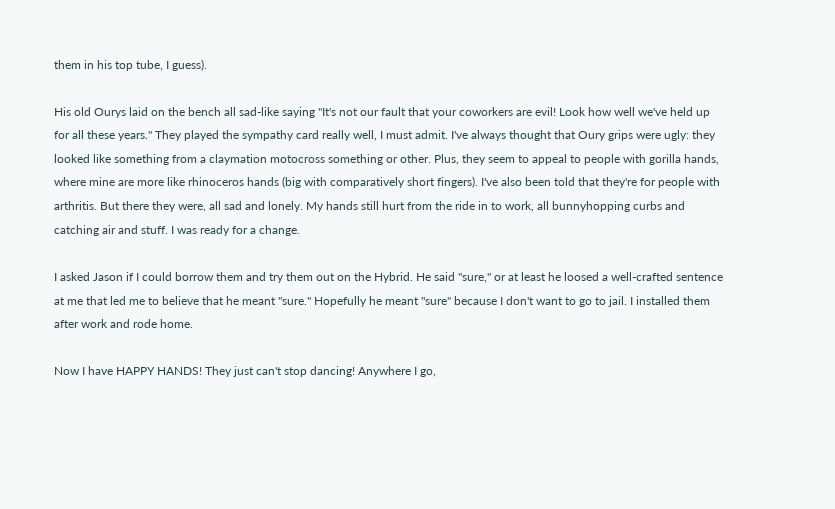them in his top tube, I guess).

His old Ourys laid on the bench all sad-like saying "It's not our fault that your coworkers are evil! Look how well we've held up for all these years." They played the sympathy card really well, I must admit. I've always thought that Oury grips were ugly: they looked like something from a claymation motocross something or other. Plus, they seem to appeal to people with gorilla hands, where mine are more like rhinoceros hands (big with comparatively short fingers). I've also been told that they're for people with arthritis. But there they were, all sad and lonely. My hands still hurt from the ride in to work, all bunnyhopping curbs and catching air and stuff. I was ready for a change.

I asked Jason if I could borrow them and try them out on the Hybrid. He said "sure," or at least he loosed a well-crafted sentence at me that led me to believe that he meant "sure." Hopefully he meant "sure" because I don't want to go to jail. I installed them after work and rode home.

Now I have HAPPY HANDS! They just can't stop dancing! Anywhere I go,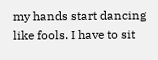my hands start dancing like fools. I have to sit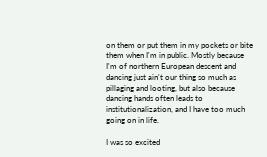on them or put them in my pockets or bite them when I'm in public. Mostly because I'm of northern European descent and dancing just ain't our thing so much as pillaging and looting, but also because dancing hands often leads to institutionalization, and I have too much going on in life.

I was so excited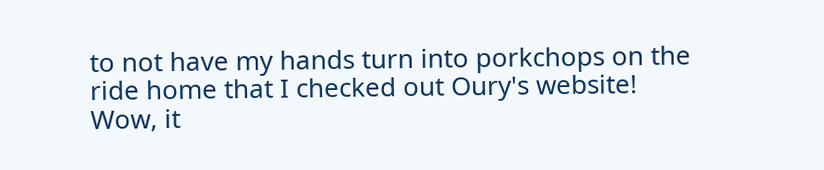to not have my hands turn into porkchops on the ride home that I checked out Oury's website! Wow, it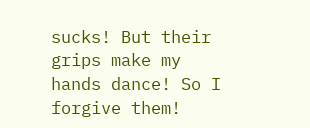sucks! But their grips make my hands dance! So I forgive them!